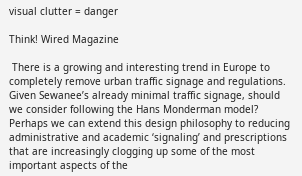visual clutter = danger

Think! Wired Magazine

 There is a growing and interesting trend in Europe to completely remove urban traffic signage and regulations. Given Sewanee’s already minimal traffic signage, should we consider following the Hans Monderman model? Perhaps we can extend this design philosophy to reducing  administrative and academic ‘signaling’ and prescriptions that are increasingly clogging up some of the most important aspects of the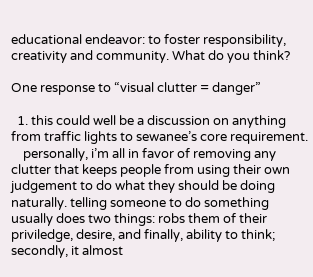educational endeavor: to foster responsibility, creativity and community. What do you think?

One response to “visual clutter = danger”

  1. this could well be a discussion on anything from traffic lights to sewanee’s core requirement.
    personally, i’m all in favor of removing any clutter that keeps people from using their own judgement to do what they should be doing naturally. telling someone to do something usually does two things: robs them of their priviledge, desire, and finally, ability to think; secondly, it almost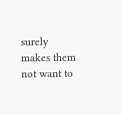surely makes them not want to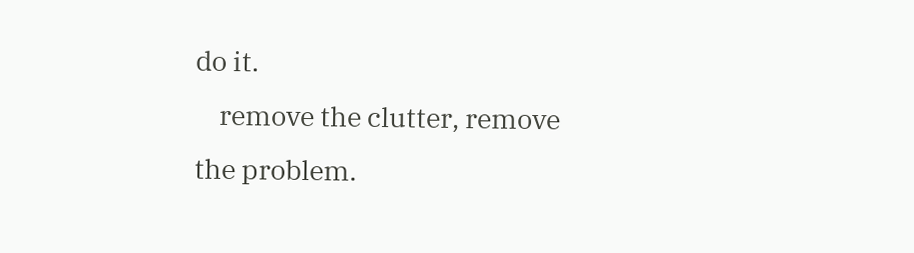do it.
    remove the clutter, remove the problem.